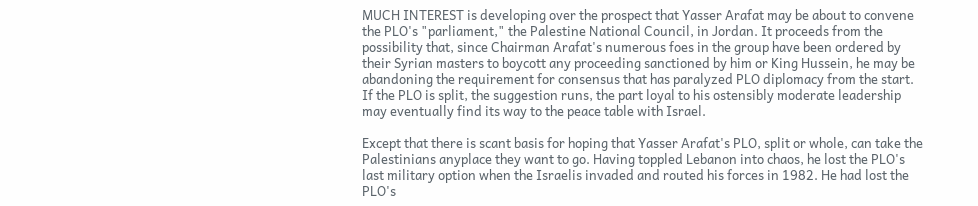MUCH INTEREST is developing over the prospect that Yasser Arafat may be about to convene the PLO's "parliament," the Palestine National Council, in Jordan. It proceeds from the possibility that, since Chairman Arafat's numerous foes in the group have been ordered by their Syrian masters to boycott any proceeding sanctioned by him or King Hussein, he may be abandoning the requirement for consensus that has paralyzed PLO diplomacy from the start. If the PLO is split, the suggestion runs, the part loyal to his ostensibly moderate leadership may eventually find its way to the peace table with Israel.

Except that there is scant basis for hoping that Yasser Arafat's PLO, split or whole, can take the Palestinians anyplace they want to go. Having toppled Lebanon into chaos, he lost the PLO's last military option when the Israelis invaded and routed his forces in 1982. He had lost the PLO's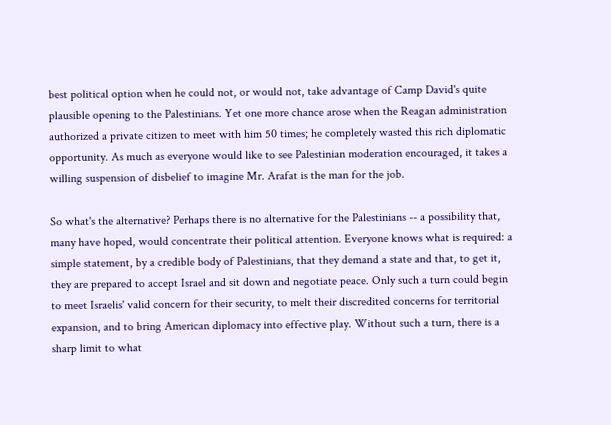best political option when he could not, or would not, take advantage of Camp David's quite plausible opening to the Palestinians. Yet one more chance arose when the Reagan administration authorized a private citizen to meet with him 50 times; he completely wasted this rich diplomatic opportunity. As much as everyone would like to see Palestinian moderation encouraged, it takes a willing suspension of disbelief to imagine Mr. Arafat is the man for the job.

So what's the alternative? Perhaps there is no alternative for the Palestinians -- a possibility that, many have hoped, would concentrate their political attention. Everyone knows what is required: a simple statement, by a credible body of Palestinians, that they demand a state and that, to get it, they are prepared to accept Israel and sit down and negotiate peace. Only such a turn could begin to meet Israelis' valid concern for their security, to melt their discredited concerns for territorial expansion, and to bring American diplomacy into effective play. Without such a turn, there is a sharp limit to what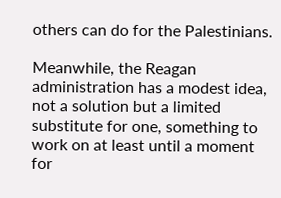others can do for the Palestinians.

Meanwhile, the Reagan administration has a modest idea, not a solution but a limited substitute for one, something to work on at least until a moment for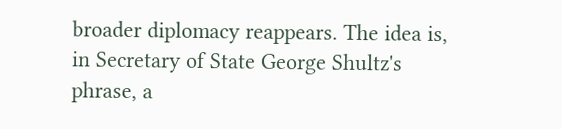broader diplomacy reappears. The idea is, in Secretary of State George Shultz's phrase, a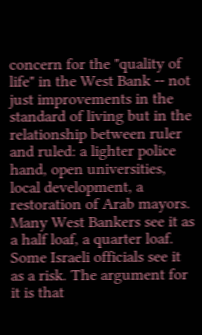concern for the "quality of life" in the West Bank -- not just improvements in the standard of living but in the relationship between ruler and ruled: a lighter police hand, open universities, local development, a restoration of Arab mayors. Many West Bankers see it as a half loaf, a quarter loaf. Some Israeli officials see it as a risk. The argument for it is that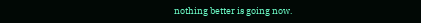nothing better is going now.